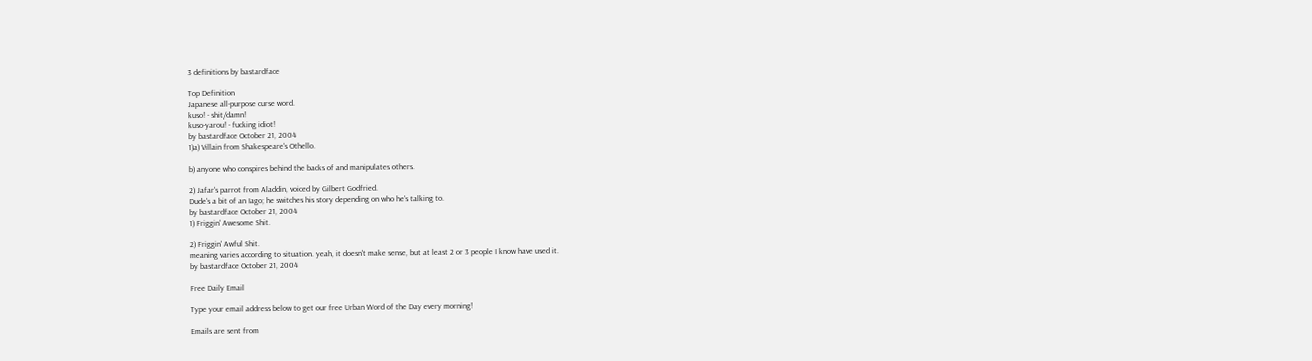3 definitions by bastardface

Top Definition
Japanese all-purpose curse word.
kuso! - shit/damn!
kuso-yarou! - fucking idiot!
by bastardface October 21, 2004
1)a) Villain from Shakespeare's Othello.

b) anyone who conspires behind the backs of and manipulates others.

2) Jafar's parrot from Aladdin, voiced by Gilbert Godfried.
Dude's a bit of an Iago; he switches his story depending on who he's talking to.
by bastardface October 21, 2004
1) Friggin' Awesome Shit.

2) Friggin' Awful Shit.
meaning varies according to situation. yeah, it doesn't make sense, but at least 2 or 3 people I know have used it.
by bastardface October 21, 2004

Free Daily Email

Type your email address below to get our free Urban Word of the Day every morning!

Emails are sent from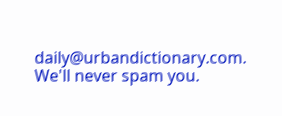daily@urbandictionary.com. We'll never spam you.